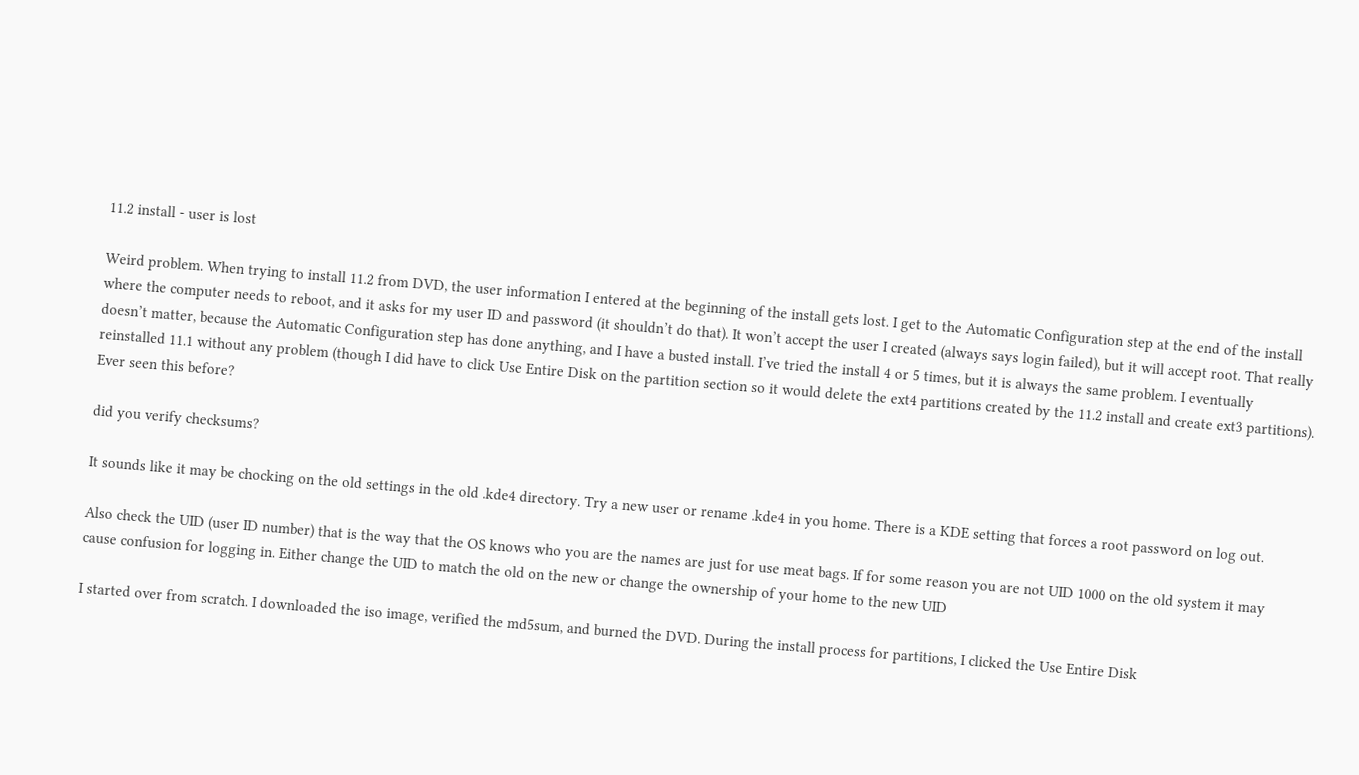11.2 install - user is lost

Weird problem. When trying to install 11.2 from DVD, the user information I entered at the beginning of the install gets lost. I get to the Automatic Configuration step at the end of the install where the computer needs to reboot, and it asks for my user ID and password (it shouldn’t do that). It won’t accept the user I created (always says login failed), but it will accept root. That really doesn’t matter, because the Automatic Configuration step has done anything, and I have a busted install. I’ve tried the install 4 or 5 times, but it is always the same problem. I eventually reinstalled 11.1 without any problem (though I did have to click Use Entire Disk on the partition section so it would delete the ext4 partitions created by the 11.2 install and create ext3 partitions). Ever seen this before?

did you verify checksums?

It sounds like it may be chocking on the old settings in the old .kde4 directory. Try a new user or rename .kde4 in you home. There is a KDE setting that forces a root password on log out.

Also check the UID (user ID number) that is the way that the OS knows who you are the names are just for use meat bags. If for some reason you are not UID 1000 on the old system it may cause confusion for logging in. Either change the UID to match the old on the new or change the ownership of your home to the new UID

I started over from scratch. I downloaded the iso image, verified the md5sum, and burned the DVD. During the install process for partitions, I clicked the Use Entire Disk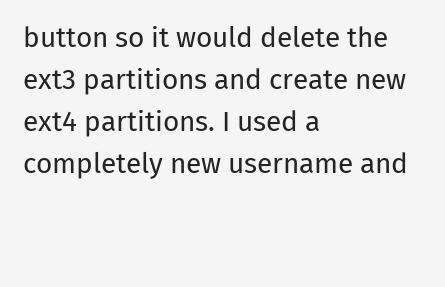button so it would delete the ext3 partitions and create new ext4 partitions. I used a completely new username and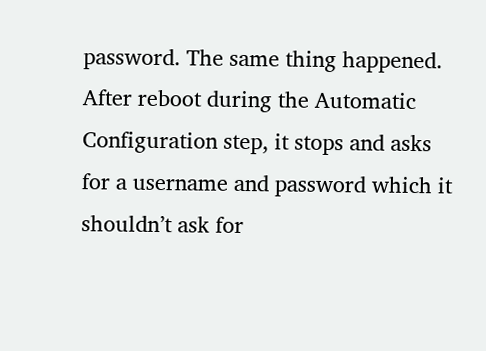password. The same thing happened. After reboot during the Automatic Configuration step, it stops and asks for a username and password which it shouldn’t ask for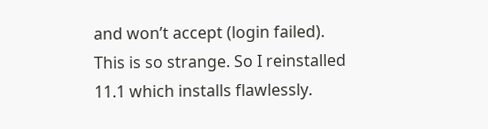and won’t accept (login failed). This is so strange. So I reinstalled 11.1 which installs flawlessly.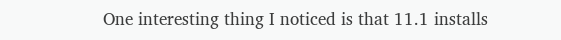One interesting thing I noticed is that 11.1 installs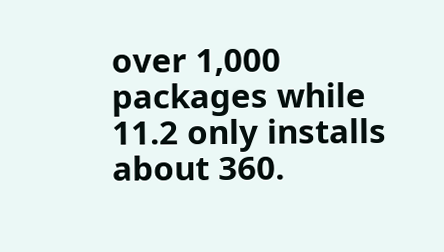over 1,000 packages while 11.2 only installs about 360.